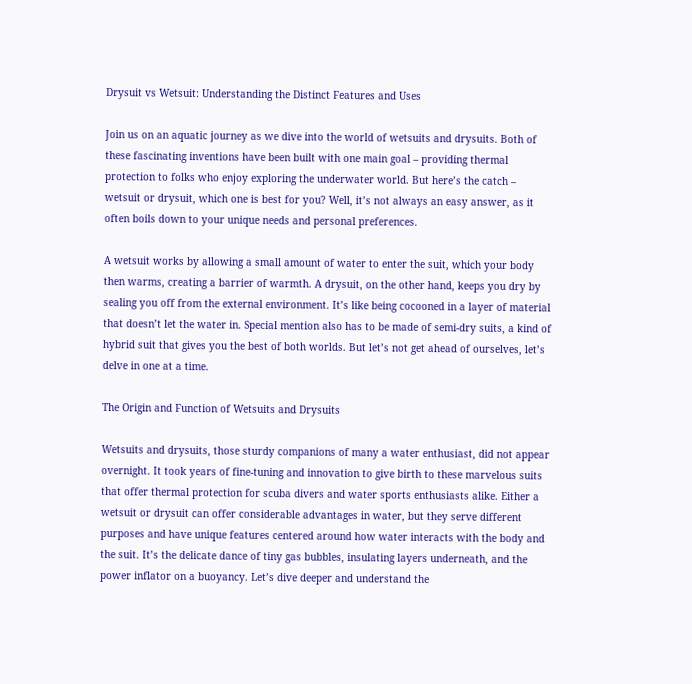Drysuit vs Wetsuit: Understanding the Distinct Features and Uses

Join us on an aquatic journey as we dive into the world of wetsuits and drysuits. Both of these fascinating inventions have been built with one main goal – providing thermal protection to folks who enjoy exploring the underwater world. But here’s the catch – wetsuit or drysuit, which one is best for you? Well, it’s not always an easy answer, as it often boils down to your unique needs and personal preferences.

A wetsuit works by allowing a small amount of water to enter the suit, which your body then warms, creating a barrier of warmth. A drysuit, on the other hand, keeps you dry by sealing you off from the external environment. It’s like being cocooned in a layer of material that doesn’t let the water in. Special mention also has to be made of semi-dry suits, a kind of hybrid suit that gives you the best of both worlds. But let’s not get ahead of ourselves, let’s delve in one at a time.

The Origin and Function of Wetsuits and Drysuits

Wetsuits and drysuits, those sturdy companions of many a water enthusiast, did not appear overnight. It took years of fine-tuning and innovation to give birth to these marvelous suits that offer thermal protection for scuba divers and water sports enthusiasts alike. Either a wetsuit or drysuit can offer considerable advantages in water, but they serve different purposes and have unique features centered around how water interacts with the body and the suit. It’s the delicate dance of tiny gas bubbles, insulating layers underneath, and the power inflator on a buoyancy. Let’s dive deeper and understand the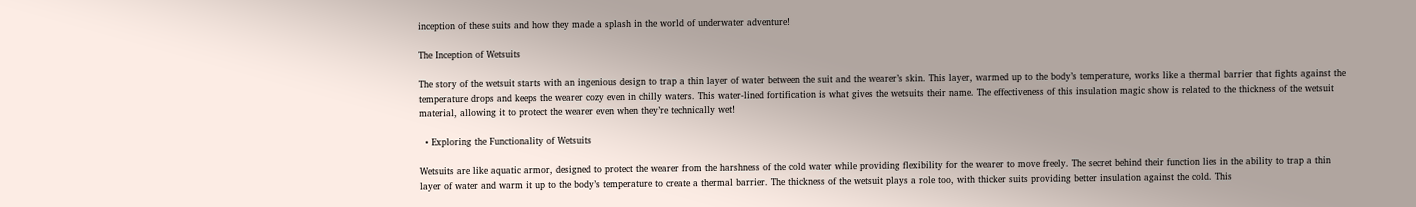inception of these suits and how they made a splash in the world of underwater adventure!

The Inception of Wetsuits

The story of the wetsuit starts with an ingenious design to trap a thin layer of water between the suit and the wearer’s skin. This layer, warmed up to the body’s temperature, works like a thermal barrier that fights against the temperature drops and keeps the wearer cozy even in chilly waters. This water-lined fortification is what gives the wetsuits their name. The effectiveness of this insulation magic show is related to the thickness of the wetsuit material, allowing it to protect the wearer even when they’re technically wet!

  • Exploring the Functionality of Wetsuits

Wetsuits are like aquatic armor, designed to protect the wearer from the harshness of the cold water while providing flexibility for the wearer to move freely. The secret behind their function lies in the ability to trap a thin layer of water and warm it up to the body’s temperature to create a thermal barrier. The thickness of the wetsuit plays a role too, with thicker suits providing better insulation against the cold. This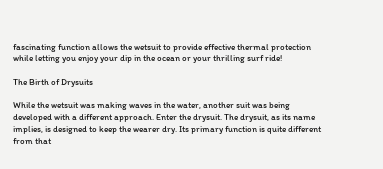fascinating function allows the wetsuit to provide effective thermal protection while letting you enjoy your dip in the ocean or your thrilling surf ride!

The Birth of Drysuits

While the wetsuit was making waves in the water, another suit was being developed with a different approach. Enter the drysuit. The drysuit, as its name implies, is designed to keep the wearer dry. Its primary function is quite different from that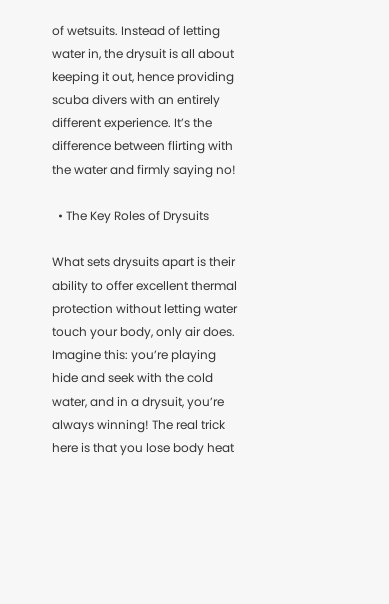of wetsuits. Instead of letting water in, the drysuit is all about keeping it out, hence providing scuba divers with an entirely different experience. It’s the difference between flirting with the water and firmly saying no!

  • The Key Roles of Drysuits

What sets drysuits apart is their ability to offer excellent thermal protection without letting water touch your body, only air does. Imagine this: you’re playing hide and seek with the cold water, and in a drysuit, you’re always winning! The real trick here is that you lose body heat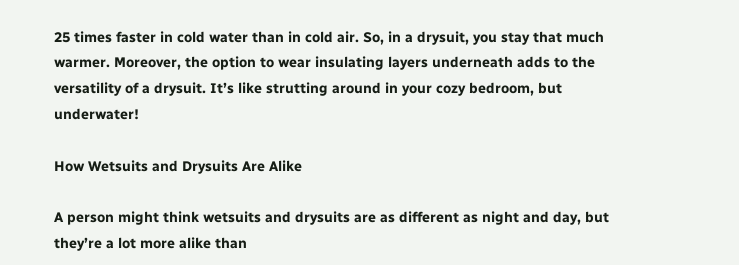25 times faster in cold water than in cold air. So, in a drysuit, you stay that much warmer. Moreover, the option to wear insulating layers underneath adds to the versatility of a drysuit. It’s like strutting around in your cozy bedroom, but underwater!

How Wetsuits and Drysuits Are Alike

A person might think wetsuits and drysuits are as different as night and day, but they’re a lot more alike than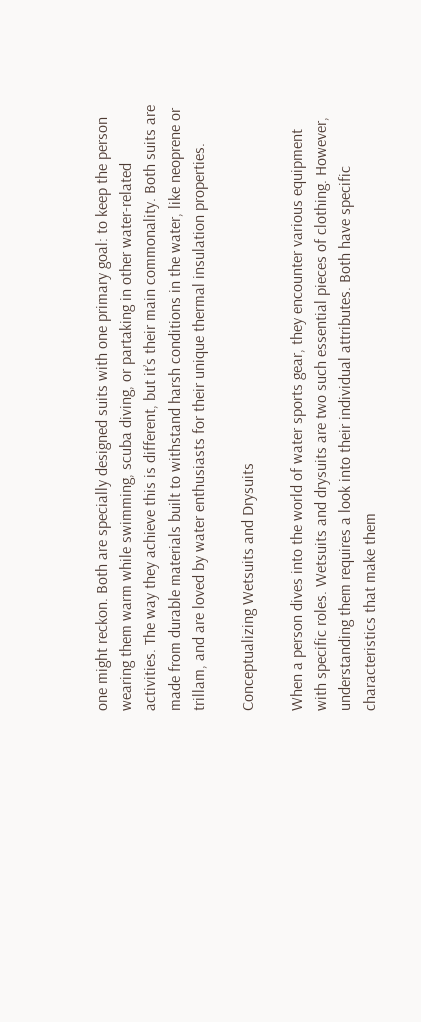one might reckon. Both are specially designed suits with one primary goal: to keep the person wearing them warm while swimming, scuba diving, or partaking in other water-related activities. The way they achieve this is different, but it’s their main commonality. Both suits are made from durable materials built to withstand harsh conditions in the water, like neoprene or trillam, and are loved by water enthusiasts for their unique thermal insulation properties.

Conceptualizing Wetsuits and Drysuits

When a person dives into the world of water sports gear, they encounter various equipment with specific roles. Wetsuits and drysuits are two such essential pieces of clothing. However, understanding them requires a look into their individual attributes. Both have specific characteristics that make them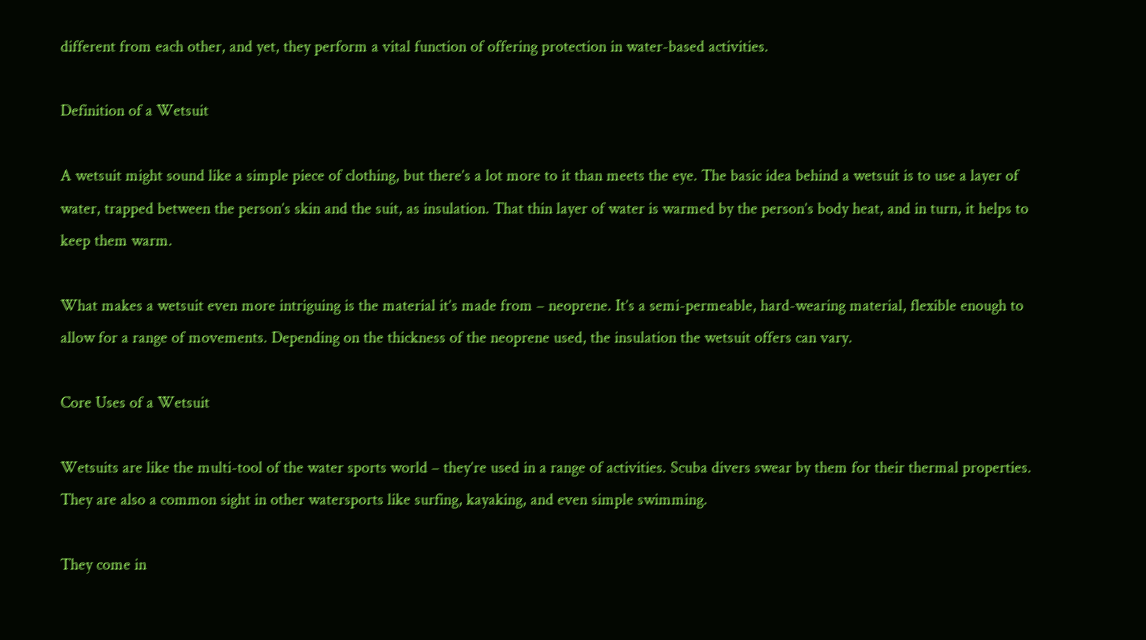different from each other, and yet, they perform a vital function of offering protection in water-based activities.

Definition of a Wetsuit

A wetsuit might sound like a simple piece of clothing, but there’s a lot more to it than meets the eye. The basic idea behind a wetsuit is to use a layer of water, trapped between the person’s skin and the suit, as insulation. That thin layer of water is warmed by the person’s body heat, and in turn, it helps to keep them warm.

What makes a wetsuit even more intriguing is the material it’s made from – neoprene. It’s a semi-permeable, hard-wearing material, flexible enough to allow for a range of movements. Depending on the thickness of the neoprene used, the insulation the wetsuit offers can vary.

Core Uses of a Wetsuit

Wetsuits are like the multi-tool of the water sports world – they’re used in a range of activities. Scuba divers swear by them for their thermal properties. They are also a common sight in other watersports like surfing, kayaking, and even simple swimming.

They come in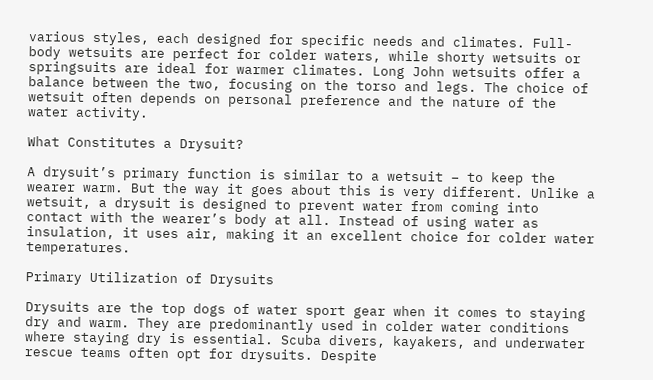various styles, each designed for specific needs and climates. Full-body wetsuits are perfect for colder waters, while shorty wetsuits or springsuits are ideal for warmer climates. Long John wetsuits offer a balance between the two, focusing on the torso and legs. The choice of wetsuit often depends on personal preference and the nature of the water activity.

What Constitutes a Drysuit?

A drysuit’s primary function is similar to a wetsuit – to keep the wearer warm. But the way it goes about this is very different. Unlike a wetsuit, a drysuit is designed to prevent water from coming into contact with the wearer’s body at all. Instead of using water as insulation, it uses air, making it an excellent choice for colder water temperatures.

Primary Utilization of Drysuits

Drysuits are the top dogs of water sport gear when it comes to staying dry and warm. They are predominantly used in colder water conditions where staying dry is essential. Scuba divers, kayakers, and underwater rescue teams often opt for drysuits. Despite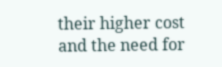their higher cost and the need for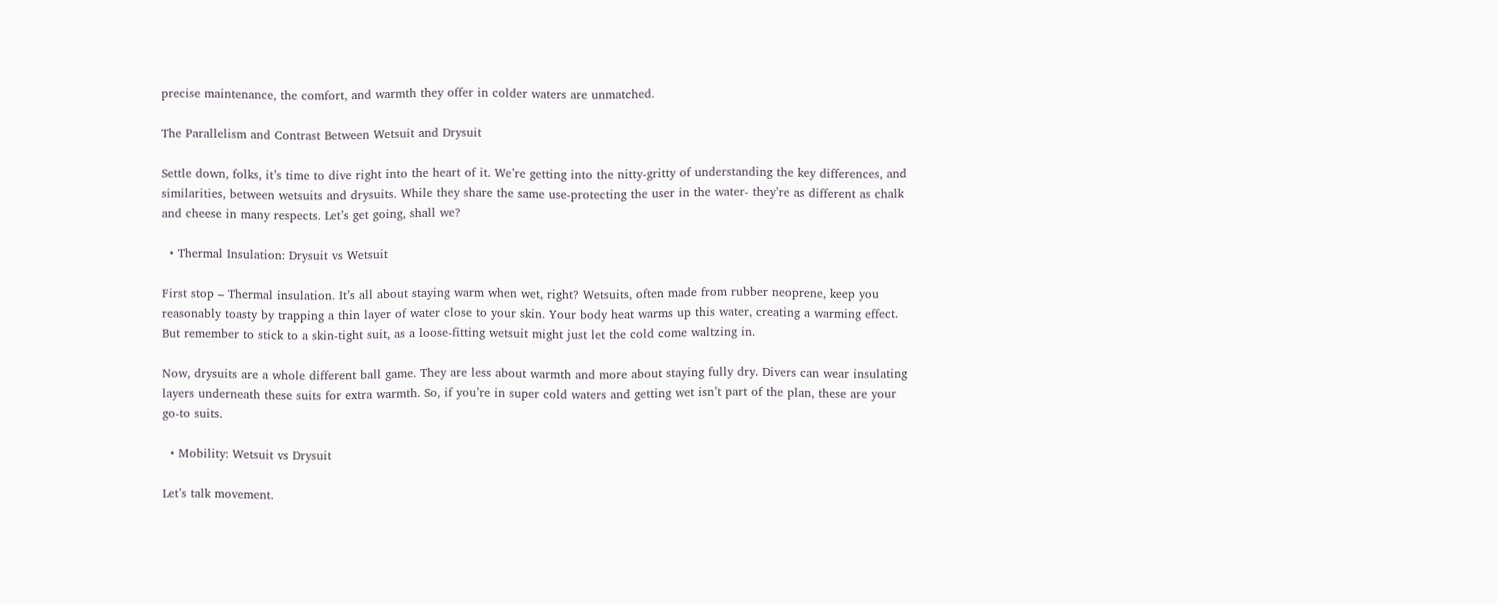precise maintenance, the comfort, and warmth they offer in colder waters are unmatched.

The Parallelism and Contrast Between Wetsuit and Drysuit

Settle down, folks, it’s time to dive right into the heart of it. We’re getting into the nitty-gritty of understanding the key differences, and similarities, between wetsuits and drysuits. While they share the same use-protecting the user in the water- they’re as different as chalk and cheese in many respects. Let’s get going, shall we?

  • Thermal Insulation: Drysuit vs Wetsuit

First stop – Thermal insulation. It’s all about staying warm when wet, right? Wetsuits, often made from rubber neoprene, keep you reasonably toasty by trapping a thin layer of water close to your skin. Your body heat warms up this water, creating a warming effect. But remember to stick to a skin-tight suit, as a loose-fitting wetsuit might just let the cold come waltzing in.

Now, drysuits are a whole different ball game. They are less about warmth and more about staying fully dry. Divers can wear insulating layers underneath these suits for extra warmth. So, if you’re in super cold waters and getting wet isn’t part of the plan, these are your go-to suits.

  • Mobility: Wetsuit vs Drysuit

Let’s talk movement.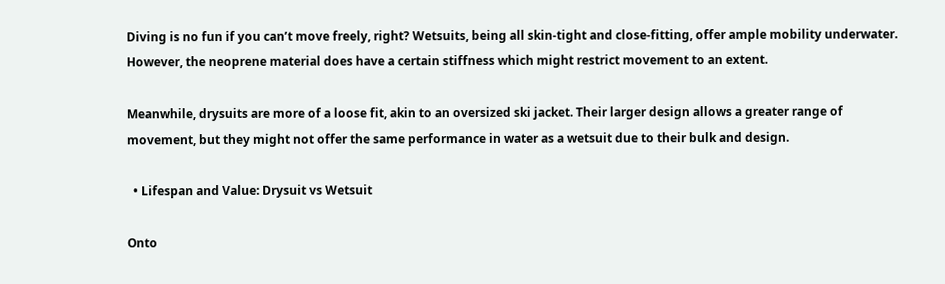Diving is no fun if you can’t move freely, right? Wetsuits, being all skin-tight and close-fitting, offer ample mobility underwater. However, the neoprene material does have a certain stiffness which might restrict movement to an extent.

Meanwhile, drysuits are more of a loose fit, akin to an oversized ski jacket. Their larger design allows a greater range of movement, but they might not offer the same performance in water as a wetsuit due to their bulk and design.

  • Lifespan and Value: Drysuit vs Wetsuit

Onto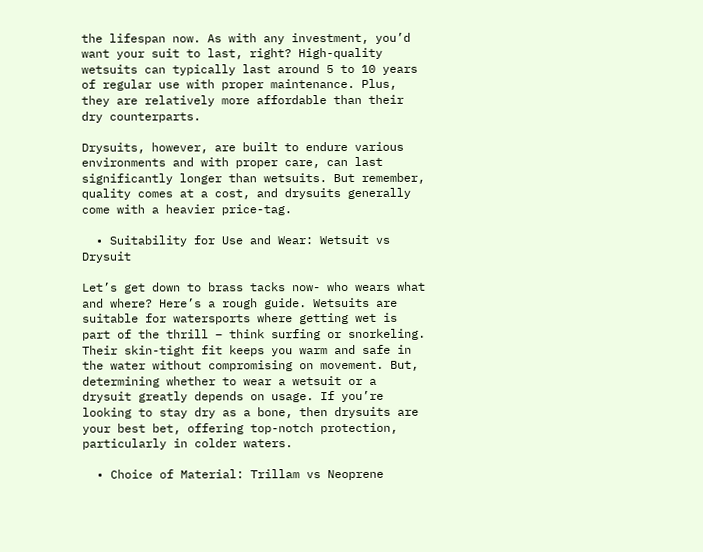the lifespan now. As with any investment, you’d want your suit to last, right? High-quality wetsuits can typically last around 5 to 10 years of regular use with proper maintenance. Plus, they are relatively more affordable than their dry counterparts.

Drysuits, however, are built to endure various environments and with proper care, can last significantly longer than wetsuits. But remember, quality comes at a cost, and drysuits generally come with a heavier price-tag.

  • Suitability for Use and Wear: Wetsuit vs Drysuit

Let’s get down to brass tacks now- who wears what and where? Here’s a rough guide. Wetsuits are suitable for watersports where getting wet is part of the thrill – think surfing or snorkeling. Their skin-tight fit keeps you warm and safe in the water without compromising on movement. But, determining whether to wear a wetsuit or a drysuit greatly depends on usage. If you’re looking to stay dry as a bone, then drysuits are your best bet, offering top-notch protection, particularly in colder waters.

  • Choice of Material: Trillam vs Neoprene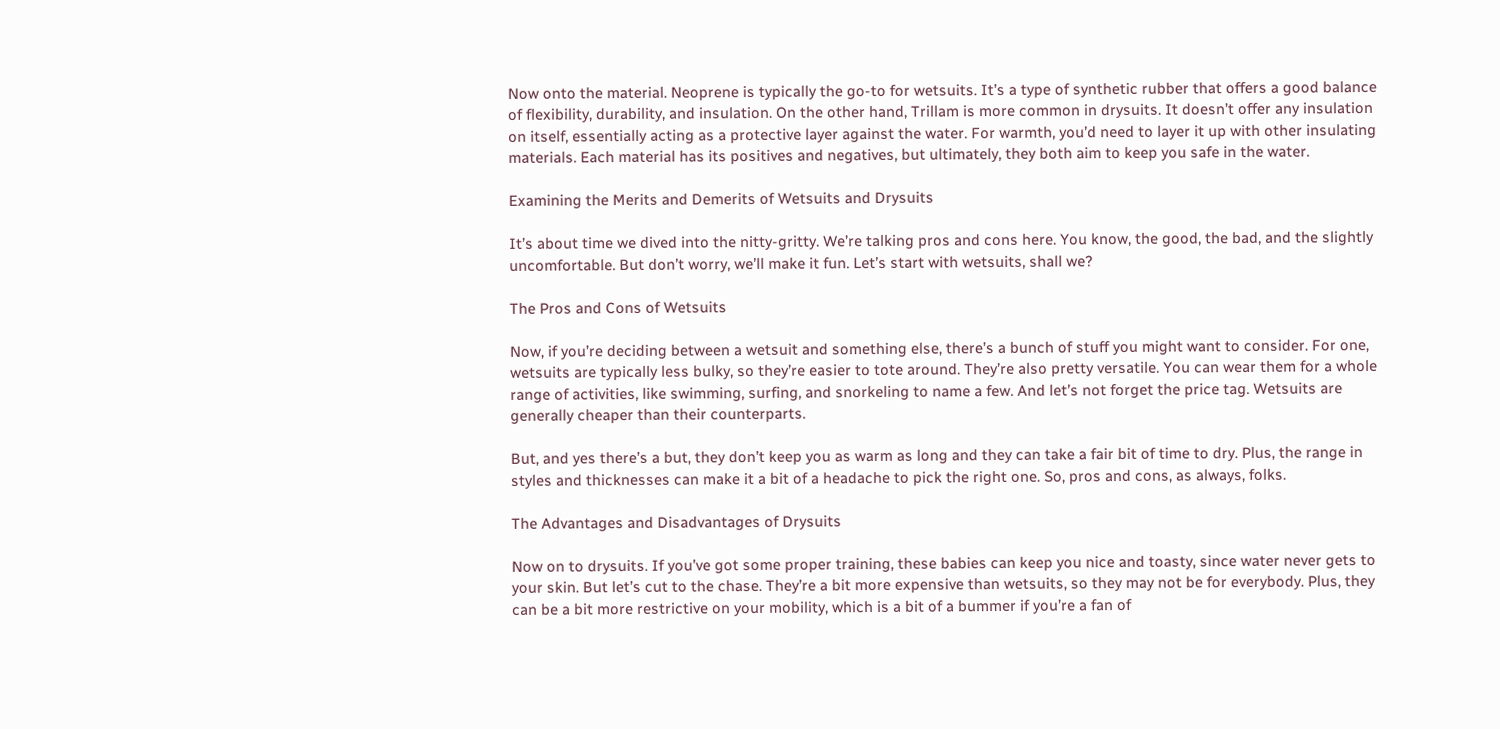Now onto the material. Neoprene is typically the go-to for wetsuits. It’s a type of synthetic rubber that offers a good balance of flexibility, durability, and insulation. On the other hand, Trillam is more common in drysuits. It doesn’t offer any insulation on itself, essentially acting as a protective layer against the water. For warmth, you’d need to layer it up with other insulating materials. Each material has its positives and negatives, but ultimately, they both aim to keep you safe in the water.

Examining the Merits and Demerits of Wetsuits and Drysuits

It’s about time we dived into the nitty-gritty. We’re talking pros and cons here. You know, the good, the bad, and the slightly uncomfortable. But don’t worry, we’ll make it fun. Let’s start with wetsuits, shall we?

The Pros and Cons of Wetsuits

Now, if you’re deciding between a wetsuit and something else, there’s a bunch of stuff you might want to consider. For one, wetsuits are typically less bulky, so they’re easier to tote around. They’re also pretty versatile. You can wear them for a whole range of activities, like swimming, surfing, and snorkeling to name a few. And let’s not forget the price tag. Wetsuits are generally cheaper than their counterparts.

But, and yes there’s a but, they don’t keep you as warm as long and they can take a fair bit of time to dry. Plus, the range in styles and thicknesses can make it a bit of a headache to pick the right one. So, pros and cons, as always, folks.

The Advantages and Disadvantages of Drysuits

Now on to drysuits. If you’ve got some proper training, these babies can keep you nice and toasty, since water never gets to your skin. But let’s cut to the chase. They’re a bit more expensive than wetsuits, so they may not be for everybody. Plus, they can be a bit more restrictive on your mobility, which is a bit of a bummer if you’re a fan of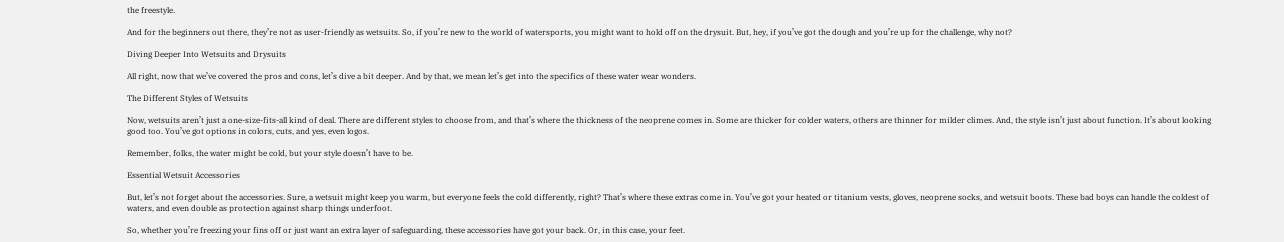the freestyle.

And for the beginners out there, they’re not as user-friendly as wetsuits. So, if you’re new to the world of watersports, you might want to hold off on the drysuit. But, hey, if you’ve got the dough and you’re up for the challenge, why not?

Diving Deeper Into Wetsuits and Drysuits

All right, now that we’ve covered the pros and cons, let’s dive a bit deeper. And by that, we mean let’s get into the specifics of these water wear wonders.

The Different Styles of Wetsuits

Now, wetsuits aren’t just a one-size-fits-all kind of deal. There are different styles to choose from, and that’s where the thickness of the neoprene comes in. Some are thicker for colder waters, others are thinner for milder climes. And, the style isn’t just about function. It’s about looking good too. You’ve got options in colors, cuts, and yes, even logos.

Remember, folks, the water might be cold, but your style doesn’t have to be.

Essential Wetsuit Accessories

But, let’s not forget about the accessories. Sure, a wetsuit might keep you warm, but everyone feels the cold differently, right? That’s where these extras come in. You’ve got your heated or titanium vests, gloves, neoprene socks, and wetsuit boots. These bad boys can handle the coldest of waters, and even double as protection against sharp things underfoot.

So, whether you’re freezing your fins off or just want an extra layer of safeguarding, these accessories have got your back. Or, in this case, your feet.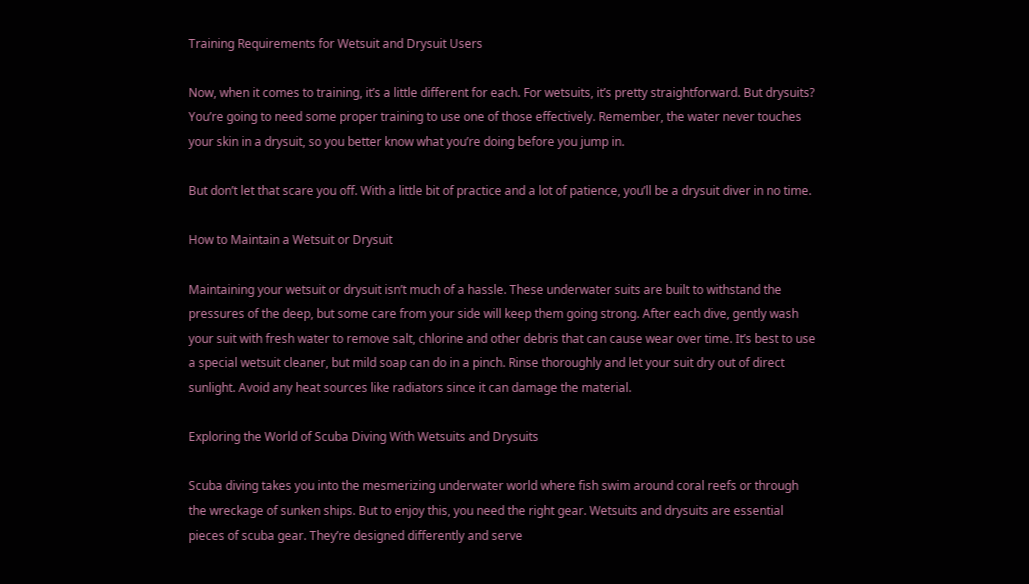Training Requirements for Wetsuit and Drysuit Users

Now, when it comes to training, it’s a little different for each. For wetsuits, it’s pretty straightforward. But drysuits? You’re going to need some proper training to use one of those effectively. Remember, the water never touches your skin in a drysuit, so you better know what you’re doing before you jump in.

But don’t let that scare you off. With a little bit of practice and a lot of patience, you’ll be a drysuit diver in no time.

How to Maintain a Wetsuit or Drysuit

Maintaining your wetsuit or drysuit isn’t much of a hassle. These underwater suits are built to withstand the pressures of the deep, but some care from your side will keep them going strong. After each dive, gently wash your suit with fresh water to remove salt, chlorine and other debris that can cause wear over time. It’s best to use a special wetsuit cleaner, but mild soap can do in a pinch. Rinse thoroughly and let your suit dry out of direct sunlight. Avoid any heat sources like radiators since it can damage the material.

Exploring the World of Scuba Diving With Wetsuits and Drysuits

Scuba diving takes you into the mesmerizing underwater world where fish swim around coral reefs or through the wreckage of sunken ships. But to enjoy this, you need the right gear. Wetsuits and drysuits are essential pieces of scuba gear. They’re designed differently and serve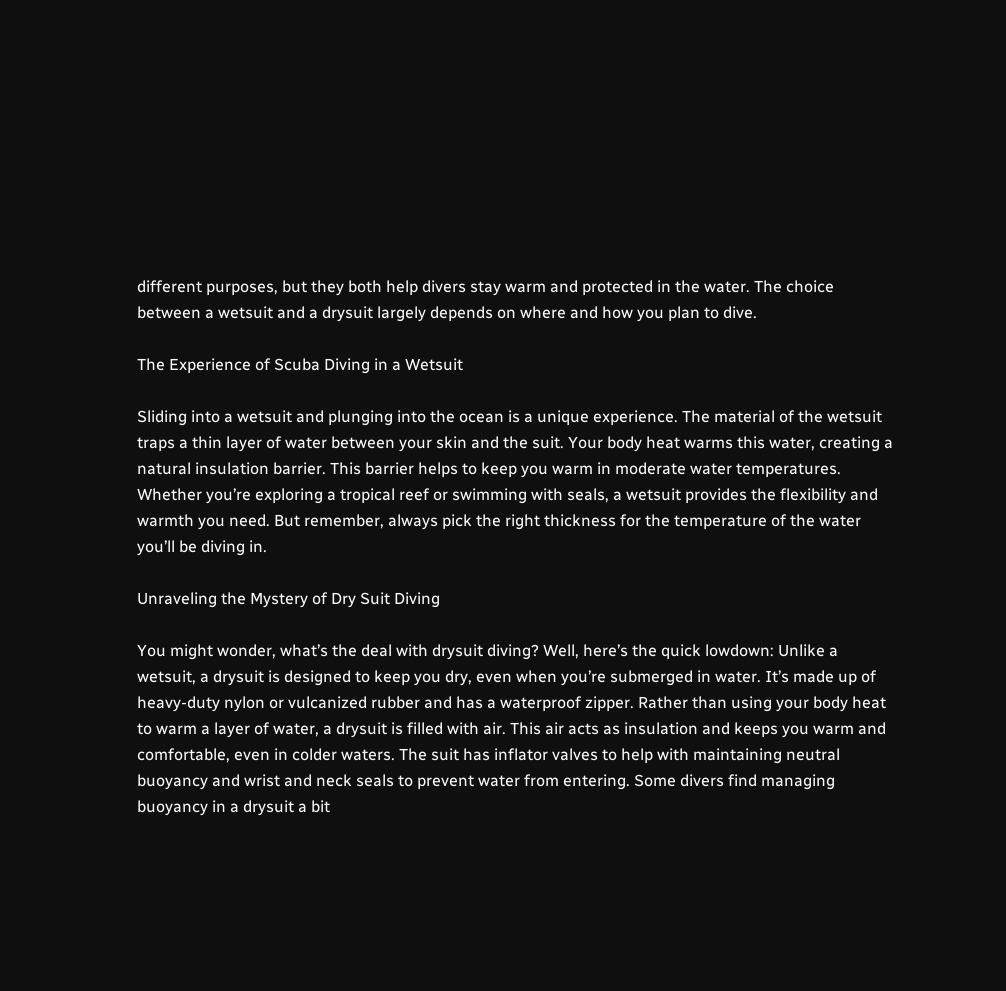different purposes, but they both help divers stay warm and protected in the water. The choice between a wetsuit and a drysuit largely depends on where and how you plan to dive.

The Experience of Scuba Diving in a Wetsuit

Sliding into a wetsuit and plunging into the ocean is a unique experience. The material of the wetsuit traps a thin layer of water between your skin and the suit. Your body heat warms this water, creating a natural insulation barrier. This barrier helps to keep you warm in moderate water temperatures. Whether you’re exploring a tropical reef or swimming with seals, a wetsuit provides the flexibility and warmth you need. But remember, always pick the right thickness for the temperature of the water you’ll be diving in.

Unraveling the Mystery of Dry Suit Diving

You might wonder, what’s the deal with drysuit diving? Well, here’s the quick lowdown: Unlike a wetsuit, a drysuit is designed to keep you dry, even when you’re submerged in water. It’s made up of heavy-duty nylon or vulcanized rubber and has a waterproof zipper. Rather than using your body heat to warm a layer of water, a drysuit is filled with air. This air acts as insulation and keeps you warm and comfortable, even in colder waters. The suit has inflator valves to help with maintaining neutral buoyancy and wrist and neck seals to prevent water from entering. Some divers find managing buoyancy in a drysuit a bit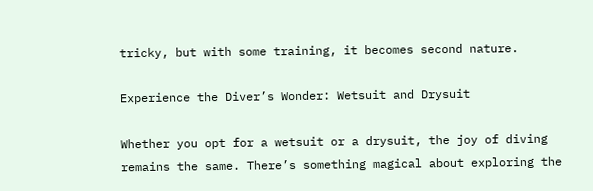tricky, but with some training, it becomes second nature.

Experience the Diver’s Wonder: Wetsuit and Drysuit

Whether you opt for a wetsuit or a drysuit, the joy of diving remains the same. There’s something magical about exploring the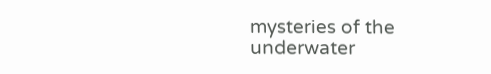mysteries of the underwater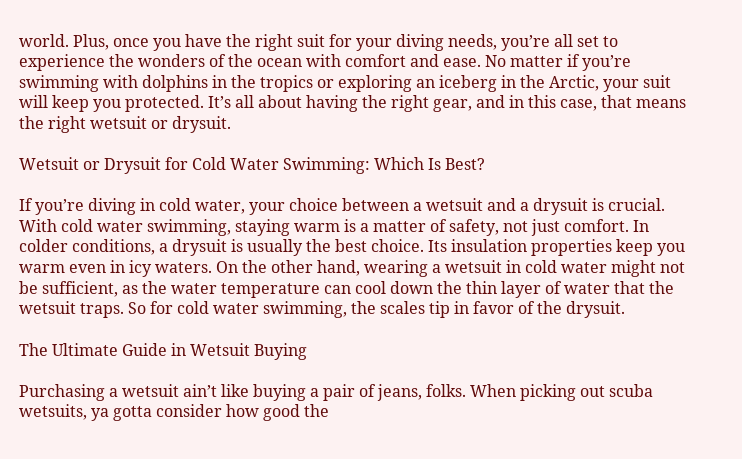world. Plus, once you have the right suit for your diving needs, you’re all set to experience the wonders of the ocean with comfort and ease. No matter if you’re swimming with dolphins in the tropics or exploring an iceberg in the Arctic, your suit will keep you protected. It’s all about having the right gear, and in this case, that means the right wetsuit or drysuit.

Wetsuit or Drysuit for Cold Water Swimming: Which Is Best?

If you’re diving in cold water, your choice between a wetsuit and a drysuit is crucial. With cold water swimming, staying warm is a matter of safety, not just comfort. In colder conditions, a drysuit is usually the best choice. Its insulation properties keep you warm even in icy waters. On the other hand, wearing a wetsuit in cold water might not be sufficient, as the water temperature can cool down the thin layer of water that the wetsuit traps. So for cold water swimming, the scales tip in favor of the drysuit.

The Ultimate Guide in Wetsuit Buying

Purchasing a wetsuit ain’t like buying a pair of jeans, folks. When picking out scuba wetsuits, ya gotta consider how good the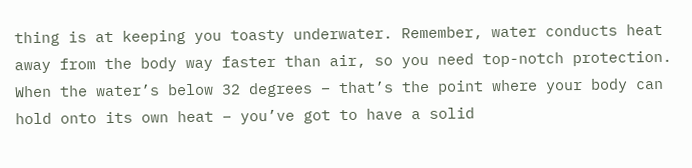thing is at keeping you toasty underwater. Remember, water conducts heat away from the body way faster than air, so you need top-notch protection. When the water’s below 32 degrees – that’s the point where your body can hold onto its own heat – you’ve got to have a solid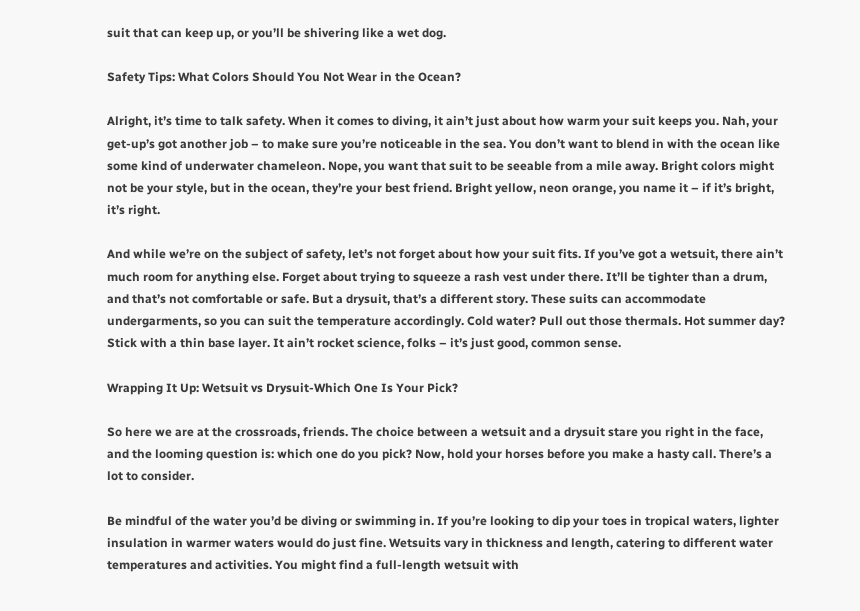suit that can keep up, or you’ll be shivering like a wet dog.

Safety Tips: What Colors Should You Not Wear in the Ocean?

Alright, it’s time to talk safety. When it comes to diving, it ain’t just about how warm your suit keeps you. Nah, your get-up’s got another job – to make sure you’re noticeable in the sea. You don’t want to blend in with the ocean like some kind of underwater chameleon. Nope, you want that suit to be seeable from a mile away. Bright colors might not be your style, but in the ocean, they’re your best friend. Bright yellow, neon orange, you name it – if it’s bright, it’s right.

And while we’re on the subject of safety, let’s not forget about how your suit fits. If you’ve got a wetsuit, there ain’t much room for anything else. Forget about trying to squeeze a rash vest under there. It’ll be tighter than a drum, and that’s not comfortable or safe. But a drysuit, that’s a different story. These suits can accommodate undergarments, so you can suit the temperature accordingly. Cold water? Pull out those thermals. Hot summer day? Stick with a thin base layer. It ain’t rocket science, folks – it’s just good, common sense.

Wrapping It Up: Wetsuit vs Drysuit-Which One Is Your Pick?

So here we are at the crossroads, friends. The choice between a wetsuit and a drysuit stare you right in the face, and the looming question is: which one do you pick? Now, hold your horses before you make a hasty call. There’s a lot to consider.

Be mindful of the water you’d be diving or swimming in. If you’re looking to dip your toes in tropical waters, lighter insulation in warmer waters would do just fine. Wetsuits vary in thickness and length, catering to different water temperatures and activities. You might find a full-length wetsuit with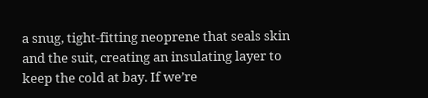a snug, tight-fitting neoprene that seals skin and the suit, creating an insulating layer to keep the cold at bay. If we’re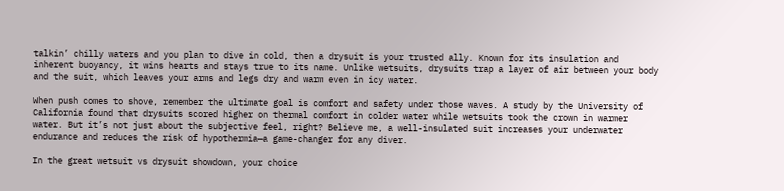talkin’ chilly waters and you plan to dive in cold, then a drysuit is your trusted ally. Known for its insulation and inherent buoyancy, it wins hearts and stays true to its name. Unlike wetsuits, drysuits trap a layer of air between your body and the suit, which leaves your arms and legs dry and warm even in icy water.

When push comes to shove, remember the ultimate goal is comfort and safety under those waves. A study by the University of California found that drysuits scored higher on thermal comfort in colder water while wetsuits took the crown in warmer water. But it’s not just about the subjective feel, right? Believe me, a well-insulated suit increases your underwater endurance and reduces the risk of hypothermia—a game-changer for any diver.

In the great wetsuit vs drysuit showdown, your choice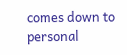comes down to personal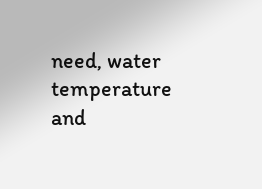need, water temperature and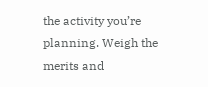the activity you’re planning. Weigh the merits and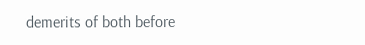demerits of both before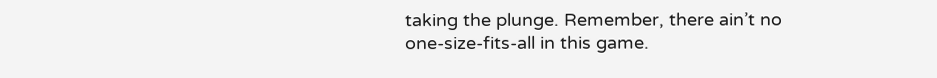taking the plunge. Remember, there ain’t no one-size-fits-all in this game.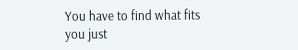You have to find what fits you just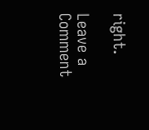right.

Leave a Comment